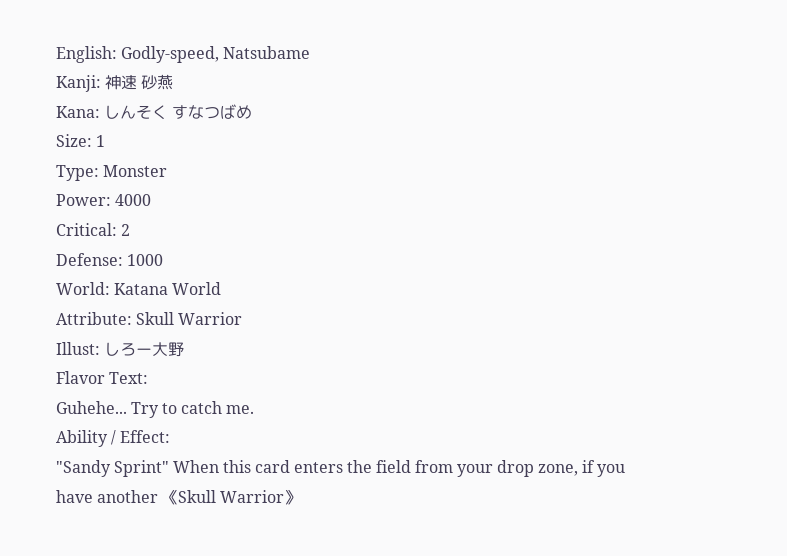English: Godly-speed, Natsubame
Kanji: 神速 砂燕
Kana: しんそく すなつばめ
Size: 1
Type: Monster
Power: 4000
Critical: 2
Defense: 1000
World: Katana World
Attribute: Skull Warrior
Illust: しろー大野
Flavor Text:
Guhehe... Try to catch me.
Ability / Effect:
"Sandy Sprint" When this card enters the field from your drop zone, if you have another 《Skull Warrior》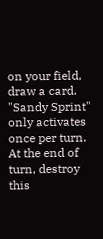on your field, draw a card. "Sandy Sprint" only activates once per turn.
At the end of turn, destroy this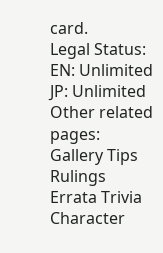card.
Legal Status:
EN: Unlimited
JP: Unlimited
Other related pages:
Gallery Tips Rulings
Errata Trivia Character